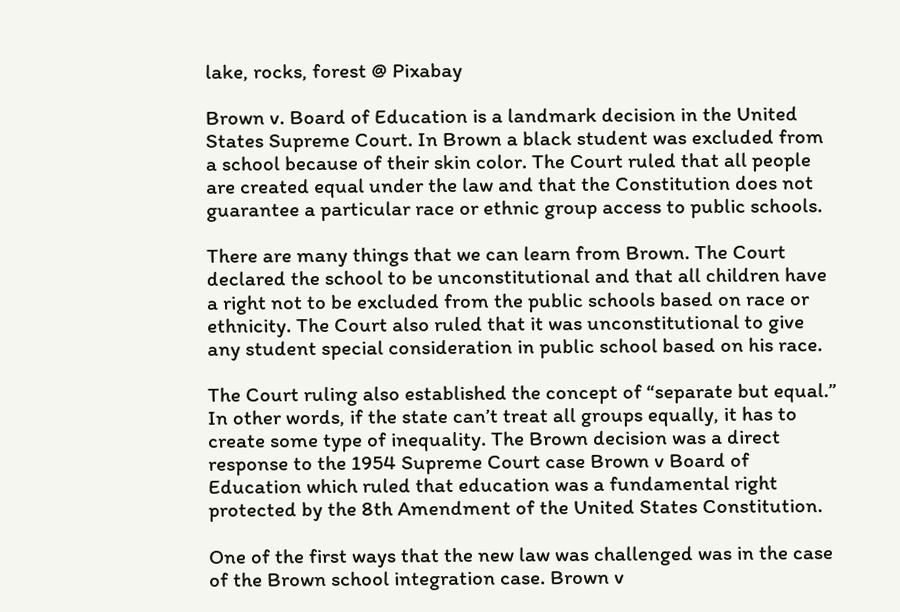lake, rocks, forest @ Pixabay

Brown v. Board of Education is a landmark decision in the United States Supreme Court. In Brown a black student was excluded from a school because of their skin color. The Court ruled that all people are created equal under the law and that the Constitution does not guarantee a particular race or ethnic group access to public schools.

There are many things that we can learn from Brown. The Court declared the school to be unconstitutional and that all children have a right not to be excluded from the public schools based on race or ethnicity. The Court also ruled that it was unconstitutional to give any student special consideration in public school based on his race.

The Court ruling also established the concept of “separate but equal.” In other words, if the state can’t treat all groups equally, it has to create some type of inequality. The Brown decision was a direct response to the 1954 Supreme Court case Brown v Board of Education which ruled that education was a fundamental right protected by the 8th Amendment of the United States Constitution.

One of the first ways that the new law was challenged was in the case of the Brown school integration case. Brown v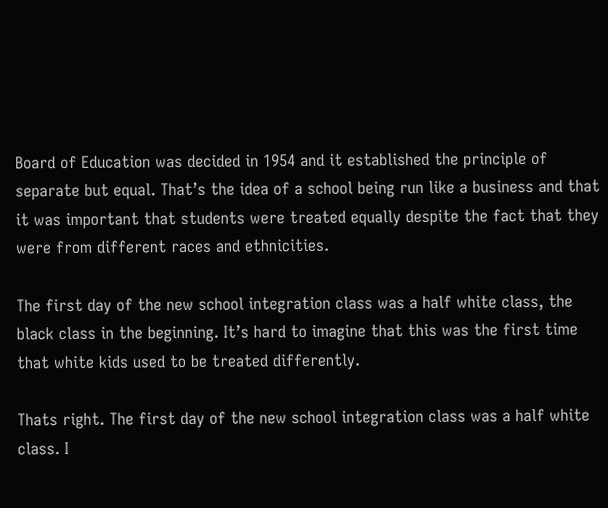Board of Education was decided in 1954 and it established the principle of separate but equal. That’s the idea of a school being run like a business and that it was important that students were treated equally despite the fact that they were from different races and ethnicities.

The first day of the new school integration class was a half white class, the black class in the beginning. It’s hard to imagine that this was the first time that white kids used to be treated differently.

Thats right. The first day of the new school integration class was a half white class. I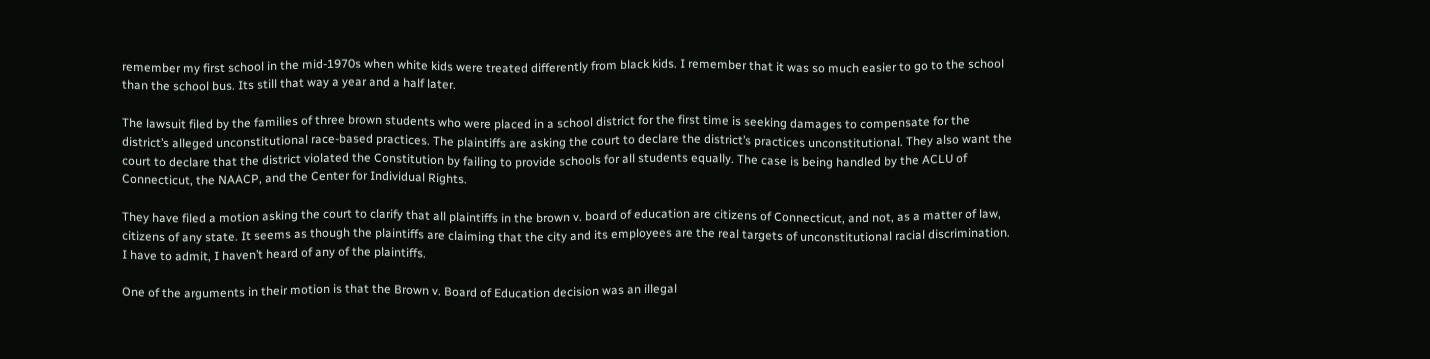remember my first school in the mid-1970s when white kids were treated differently from black kids. I remember that it was so much easier to go to the school than the school bus. Its still that way a year and a half later.

The lawsuit filed by the families of three brown students who were placed in a school district for the first time is seeking damages to compensate for the district’s alleged unconstitutional race-based practices. The plaintiffs are asking the court to declare the district’s practices unconstitutional. They also want the court to declare that the district violated the Constitution by failing to provide schools for all students equally. The case is being handled by the ACLU of Connecticut, the NAACP, and the Center for Individual Rights.

They have filed a motion asking the court to clarify that all plaintiffs in the brown v. board of education are citizens of Connecticut, and not, as a matter of law, citizens of any state. It seems as though the plaintiffs are claiming that the city and its employees are the real targets of unconstitutional racial discrimination. I have to admit, I haven’t heard of any of the plaintiffs.

One of the arguments in their motion is that the Brown v. Board of Education decision was an illegal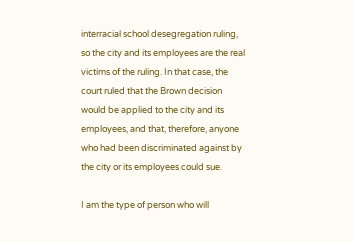interracial school desegregation ruling, so the city and its employees are the real victims of the ruling. In that case, the court ruled that the Brown decision would be applied to the city and its employees, and that, therefore, anyone who had been discriminated against by the city or its employees could sue.

I am the type of person who will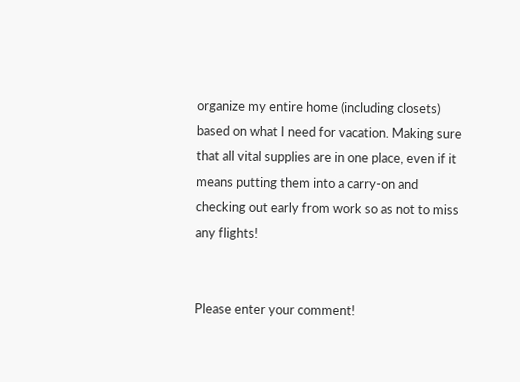organize my entire home (including closets) based on what I need for vacation. Making sure that all vital supplies are in one place, even if it means putting them into a carry-on and checking out early from work so as not to miss any flights!


Please enter your comment!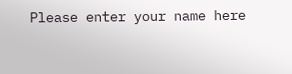Please enter your name here